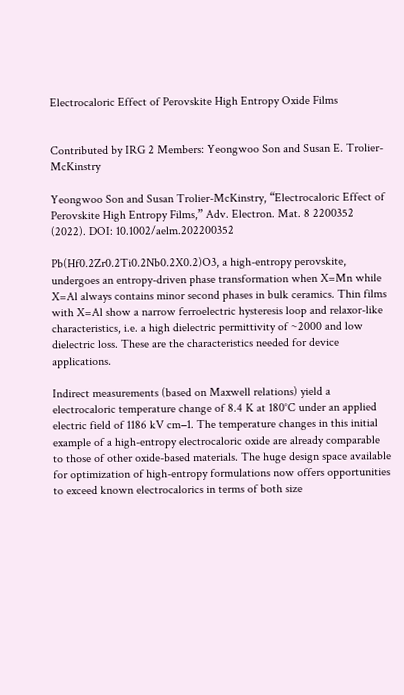Electrocaloric Effect of Perovskite High Entropy Oxide Films


Contributed by IRG 2 Members: Yeongwoo Son and Susan E. Trolier-McKinstry

Yeongwoo Son and Susan Trolier-McKinstry, “Electrocaloric Effect of Perovskite High Entropy Films,” Adv. Electron. Mat. 8 2200352 (2022). DOI: 10.1002/aelm.202200352

Pb(Hf0.2Zr0.2Ti0.2Nb0.2X0.2)O3, a high-entropy perovskite, undergoes an entropy-driven phase transformation when X=Mn while X=Al always contains minor second phases in bulk ceramics. Thin films with X=Al show a narrow ferroelectric hysteresis loop and relaxor-like characteristics, i.e. a high dielectric permittivity of ~2000 and low dielectric loss. These are the characteristics needed for device applications.

Indirect measurements (based on Maxwell relations) yield a electrocaloric temperature change of 8.4 K at 180°C under an applied electric field of 1186 kV cm−1. The temperature changes in this initial example of a high-entropy electrocaloric oxide are already comparable to those of other oxide-based materials. The huge design space available for optimization of high-entropy formulations now offers opportunities to exceed known electrocalorics in terms of both size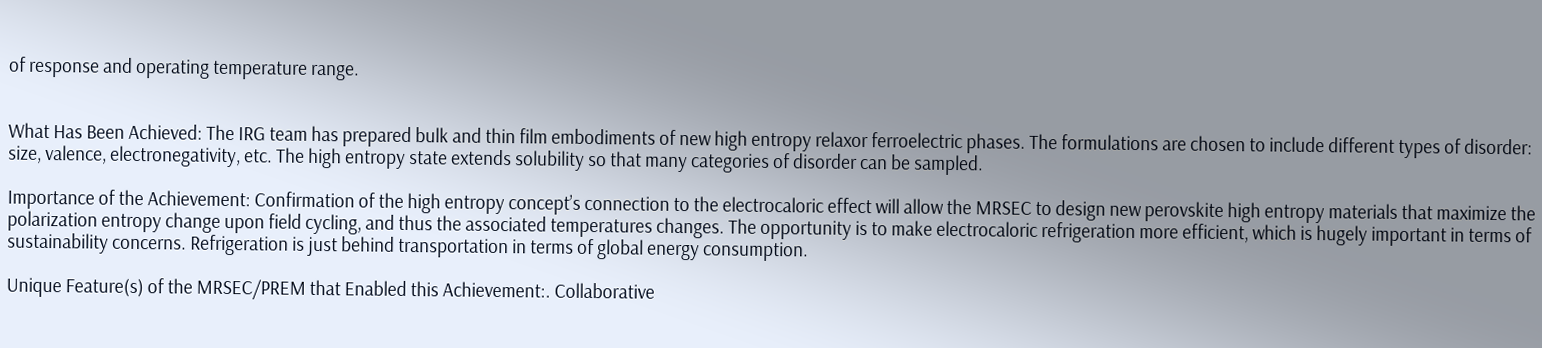of response and operating temperature range.


What Has Been Achieved: The IRG team has prepared bulk and thin film embodiments of new high entropy relaxor ferroelectric phases. The formulations are chosen to include different types of disorder:  size, valence, electronegativity, etc. The high entropy state extends solubility so that many categories of disorder can be sampled.

Importance of the Achievement: Confirmation of the high entropy concept’s connection to the electrocaloric effect will allow the MRSEC to design new perovskite high entropy materials that maximize the polarization entropy change upon field cycling, and thus the associated temperatures changes. The opportunity is to make electrocaloric refrigeration more efficient, which is hugely important in terms of sustainability concerns. Refrigeration is just behind transportation in terms of global energy consumption.

Unique Feature(s) of the MRSEC/PREM that Enabled this Achievement:. Collaborative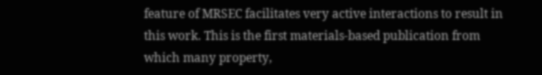feature of MRSEC facilitates very active interactions to result in this work. This is the first materials-based publication from which many property,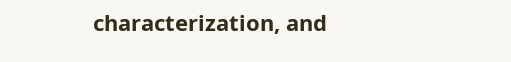characterization, and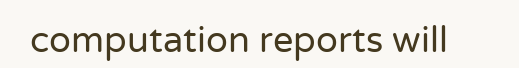computation reports will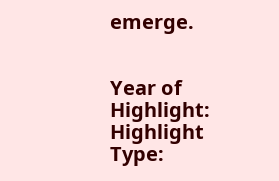emerge.


Year of Highlight:
Highlight Type: